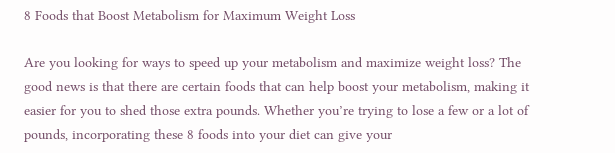8 Foods that Boost Metabolism for Maximum Weight Loss

Are you looking for ways to speed up your metabolism and maximize weight loss? The good news is that there are certain foods that can help boost your metabolism, making it easier for you to shed those extra pounds. Whether you’re trying to lose a few or a lot of pounds, incorporating these 8 foods into your diet can give your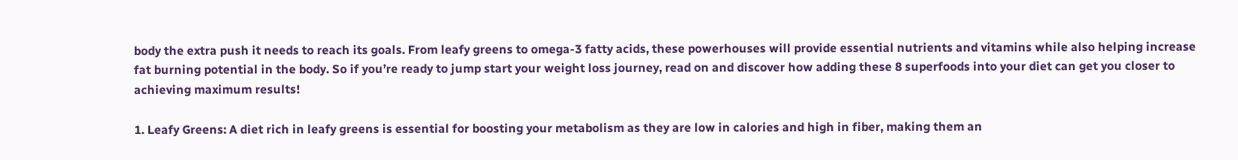body the extra push it needs to reach its goals. From leafy greens to omega-3 fatty acids, these powerhouses will provide essential nutrients and vitamins while also helping increase fat burning potential in the body. So if you’re ready to jump start your weight loss journey, read on and discover how adding these 8 superfoods into your diet can get you closer to achieving maximum results!

1. Leafy Greens: A diet rich in leafy greens is essential for boosting your metabolism as they are low in calories and high in fiber, making them an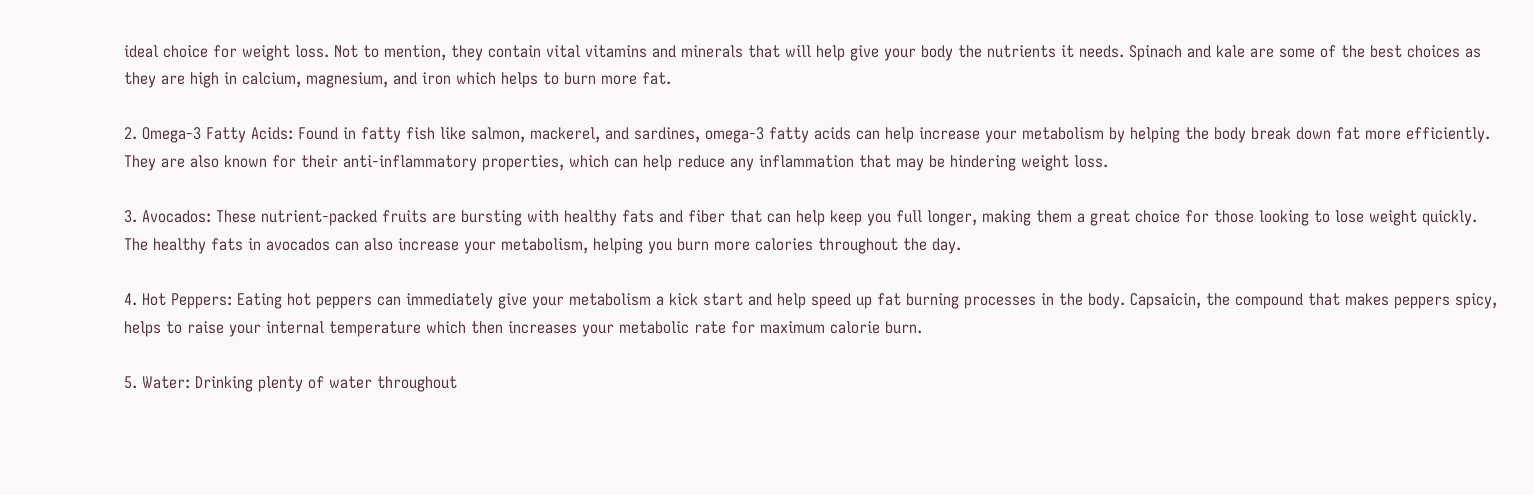ideal choice for weight loss. Not to mention, they contain vital vitamins and minerals that will help give your body the nutrients it needs. Spinach and kale are some of the best choices as they are high in calcium, magnesium, and iron which helps to burn more fat.

2. Omega-3 Fatty Acids: Found in fatty fish like salmon, mackerel, and sardines, omega-3 fatty acids can help increase your metabolism by helping the body break down fat more efficiently. They are also known for their anti-inflammatory properties, which can help reduce any inflammation that may be hindering weight loss.

3. Avocados: These nutrient-packed fruits are bursting with healthy fats and fiber that can help keep you full longer, making them a great choice for those looking to lose weight quickly. The healthy fats in avocados can also increase your metabolism, helping you burn more calories throughout the day.

4. Hot Peppers: Eating hot peppers can immediately give your metabolism a kick start and help speed up fat burning processes in the body. Capsaicin, the compound that makes peppers spicy, helps to raise your internal temperature which then increases your metabolic rate for maximum calorie burn.

5. Water: Drinking plenty of water throughout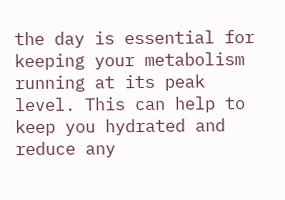the day is essential for keeping your metabolism running at its peak level. This can help to keep you hydrated and reduce any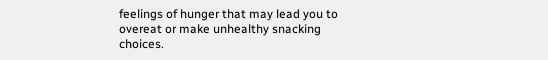feelings of hunger that may lead you to overeat or make unhealthy snacking choices.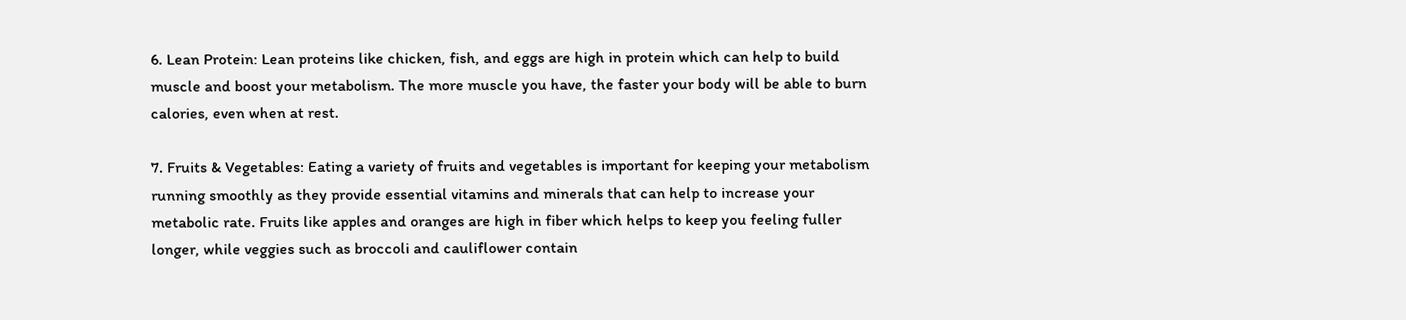6. Lean Protein: Lean proteins like chicken, fish, and eggs are high in protein which can help to build muscle and boost your metabolism. The more muscle you have, the faster your body will be able to burn calories, even when at rest.

7. Fruits & Vegetables: Eating a variety of fruits and vegetables is important for keeping your metabolism running smoothly as they provide essential vitamins and minerals that can help to increase your metabolic rate. Fruits like apples and oranges are high in fiber which helps to keep you feeling fuller longer, while veggies such as broccoli and cauliflower contain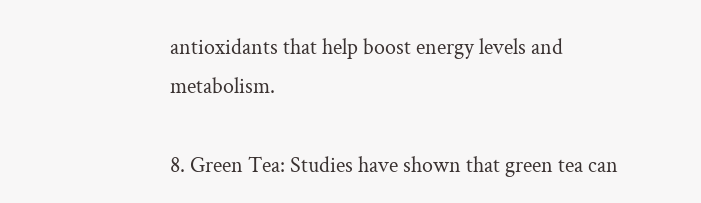antioxidants that help boost energy levels and metabolism.

8. Green Tea: Studies have shown that green tea can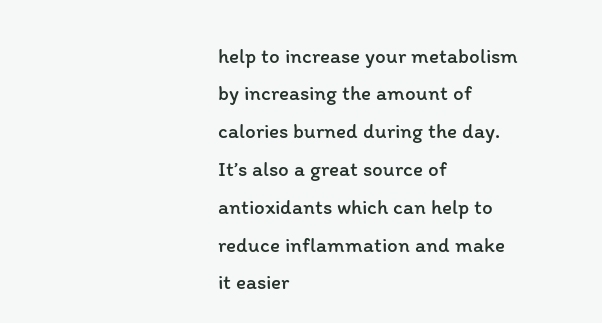help to increase your metabolism by increasing the amount of calories burned during the day. It’s also a great source of antioxidants which can help to reduce inflammation and make it easier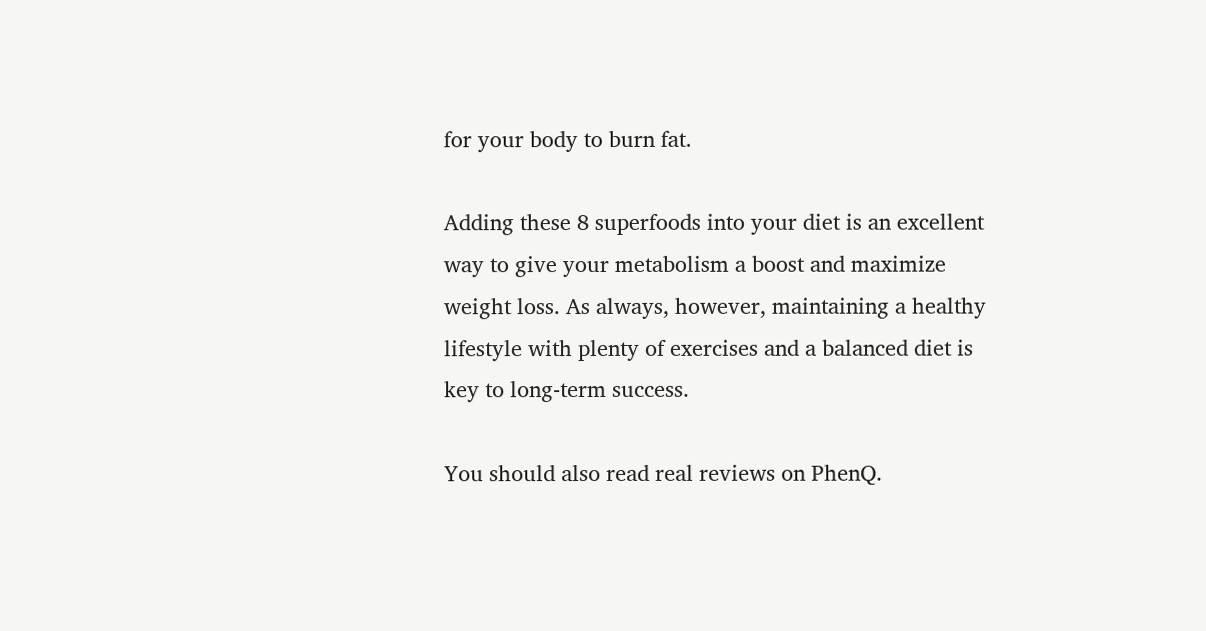for your body to burn fat.

Adding these 8 superfoods into your diet is an excellent way to give your metabolism a boost and maximize weight loss. As always, however, maintaining a healthy lifestyle with plenty of exercises and a balanced diet is key to long-term success.

You should also read real reviews on PhenQ.